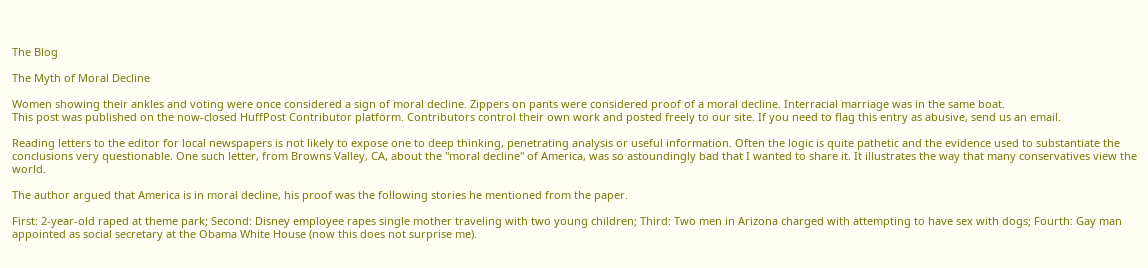The Blog

The Myth of Moral Decline

Women showing their ankles and voting were once considered a sign of moral decline. Zippers on pants were considered proof of a moral decline. Interracial marriage was in the same boat.
This post was published on the now-closed HuffPost Contributor platform. Contributors control their own work and posted freely to our site. If you need to flag this entry as abusive, send us an email.

Reading letters to the editor for local newspapers is not likely to expose one to deep thinking, penetrating analysis or useful information. Often the logic is quite pathetic and the evidence used to substantiate the conclusions very questionable. One such letter, from Browns Valley, CA, about the "moral decline" of America, was so astoundingly bad that I wanted to share it. It illustrates the way that many conservatives view the world.

The author argued that America is in moral decline, his proof was the following stories he mentioned from the paper.

First: 2-year-old raped at theme park; Second: Disney employee rapes single mother traveling with two young children; Third: Two men in Arizona charged with attempting to have sex with dogs; Fourth: Gay man appointed as social secretary at the Obama White House (now this does not surprise me).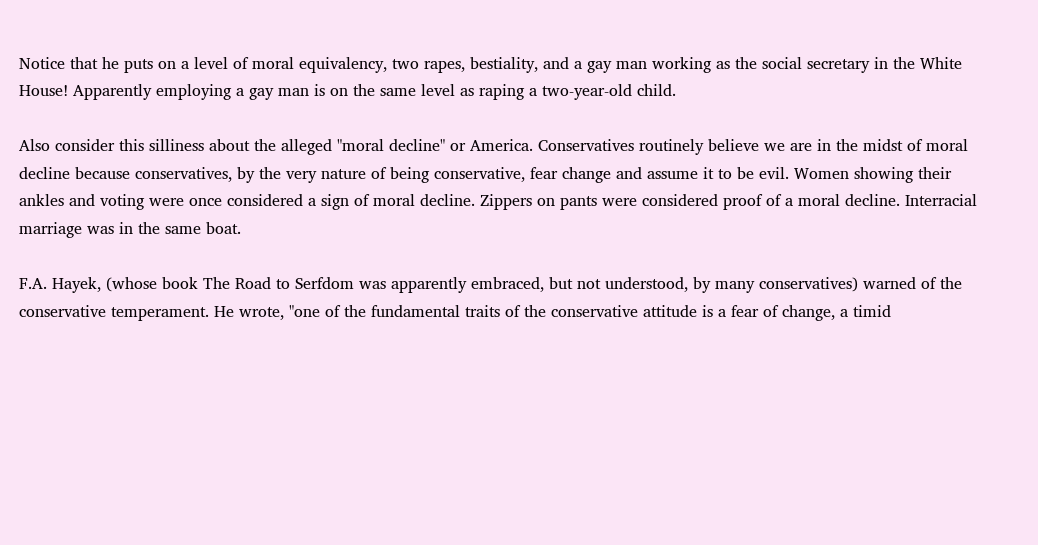Notice that he puts on a level of moral equivalency, two rapes, bestiality, and a gay man working as the social secretary in the White House! Apparently employing a gay man is on the same level as raping a two-year-old child.

Also consider this silliness about the alleged "moral decline" or America. Conservatives routinely believe we are in the midst of moral decline because conservatives, by the very nature of being conservative, fear change and assume it to be evil. Women showing their ankles and voting were once considered a sign of moral decline. Zippers on pants were considered proof of a moral decline. Interracial marriage was in the same boat.

F.A. Hayek, (whose book The Road to Serfdom was apparently embraced, but not understood, by many conservatives) warned of the conservative temperament. He wrote, "one of the fundamental traits of the conservative attitude is a fear of change, a timid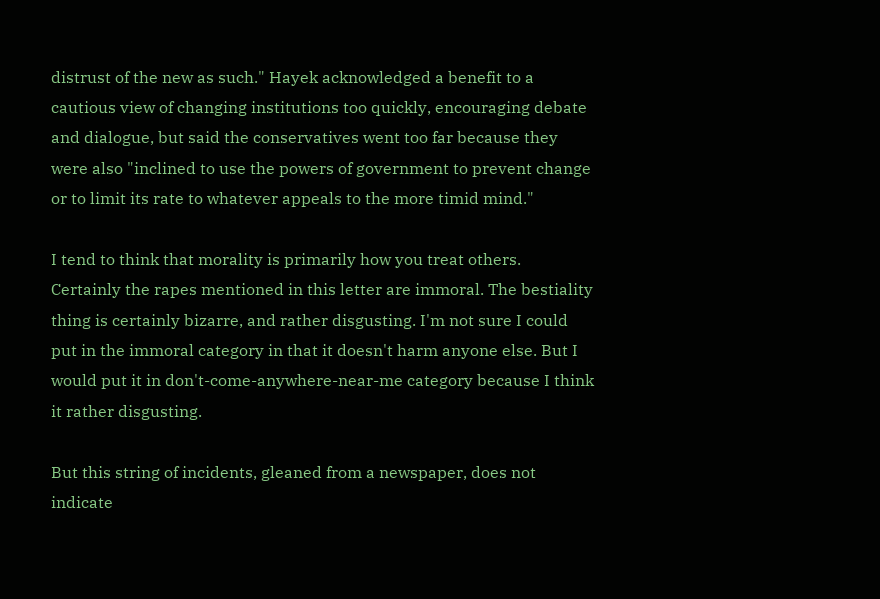distrust of the new as such." Hayek acknowledged a benefit to a cautious view of changing institutions too quickly, encouraging debate and dialogue, but said the conservatives went too far because they were also "inclined to use the powers of government to prevent change or to limit its rate to whatever appeals to the more timid mind."

I tend to think that morality is primarily how you treat others. Certainly the rapes mentioned in this letter are immoral. The bestiality thing is certainly bizarre, and rather disgusting. I'm not sure I could put in the immoral category in that it doesn't harm anyone else. But I would put it in don't-come-anywhere-near-me category because I think it rather disgusting.

But this string of incidents, gleaned from a newspaper, does not indicate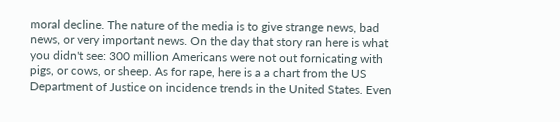moral decline. The nature of the media is to give strange news, bad news, or very important news. On the day that story ran here is what you didn't see: 300 million Americans were not out fornicating with pigs, or cows, or sheep. As for rape, here is a a chart from the US Department of Justice on incidence trends in the United States. Even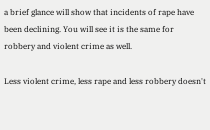a brief glance will show that incidents of rape have been declining. You will see it is the same for robbery and violent crime as well.

Less violent crime, less rape and less robbery doesn't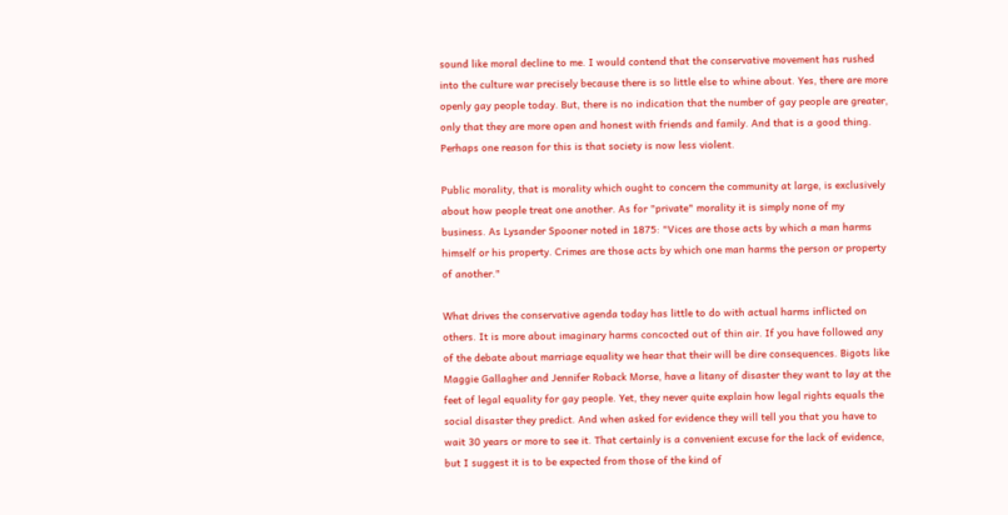sound like moral decline to me. I would contend that the conservative movement has rushed into the culture war precisely because there is so little else to whine about. Yes, there are more openly gay people today. But, there is no indication that the number of gay people are greater, only that they are more open and honest with friends and family. And that is a good thing. Perhaps one reason for this is that society is now less violent.

Public morality, that is morality which ought to concern the community at large, is exclusively about how people treat one another. As for "private" morality it is simply none of my business. As Lysander Spooner noted in 1875: "Vices are those acts by which a man harms himself or his property. Crimes are those acts by which one man harms the person or property of another."

What drives the conservative agenda today has little to do with actual harms inflicted on others. It is more about imaginary harms concocted out of thin air. If you have followed any of the debate about marriage equality we hear that their will be dire consequences. Bigots like Maggie Gallagher and Jennifer Roback Morse, have a litany of disaster they want to lay at the feet of legal equality for gay people. Yet, they never quite explain how legal rights equals the social disaster they predict. And when asked for evidence they will tell you that you have to wait 30 years or more to see it. That certainly is a convenient excuse for the lack of evidence, but I suggest it is to be expected from those of the kind of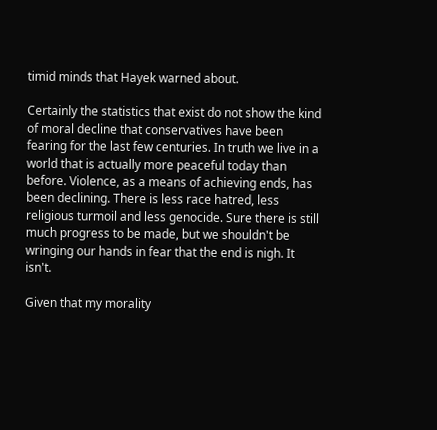timid minds that Hayek warned about.

Certainly the statistics that exist do not show the kind of moral decline that conservatives have been fearing for the last few centuries. In truth we live in a world that is actually more peaceful today than before. Violence, as a means of achieving ends, has been declining. There is less race hatred, less religious turmoil and less genocide. Sure there is still much progress to be made, but we shouldn't be wringing our hands in fear that the end is nigh. It isn't.

Given that my morality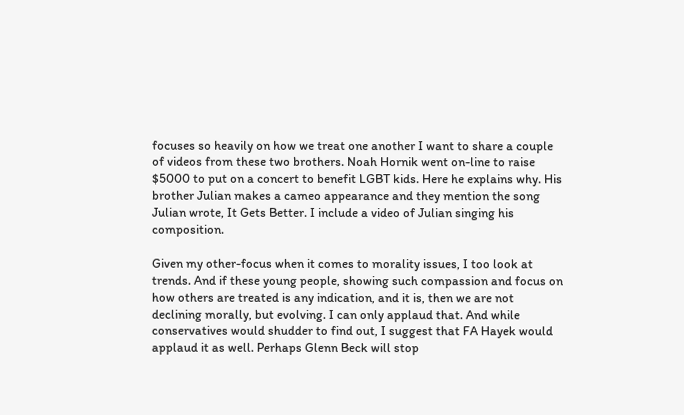focuses so heavily on how we treat one another I want to share a couple of videos from these two brothers. Noah Hornik went on-line to raise $5000 to put on a concert to benefit LGBT kids. Here he explains why. His brother Julian makes a cameo appearance and they mention the song Julian wrote, It Gets Better. I include a video of Julian singing his composition.

Given my other-focus when it comes to morality issues, I too look at trends. And if these young people, showing such compassion and focus on how others are treated is any indication, and it is, then we are not declining morally, but evolving. I can only applaud that. And while conservatives would shudder to find out, I suggest that FA Hayek would applaud it as well. Perhaps Glenn Beck will stop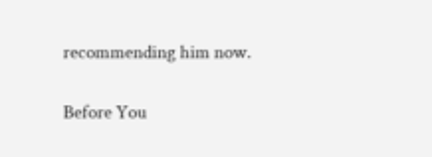recommending him now.

Before You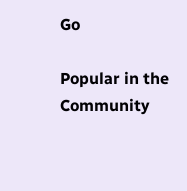Go

Popular in the Community